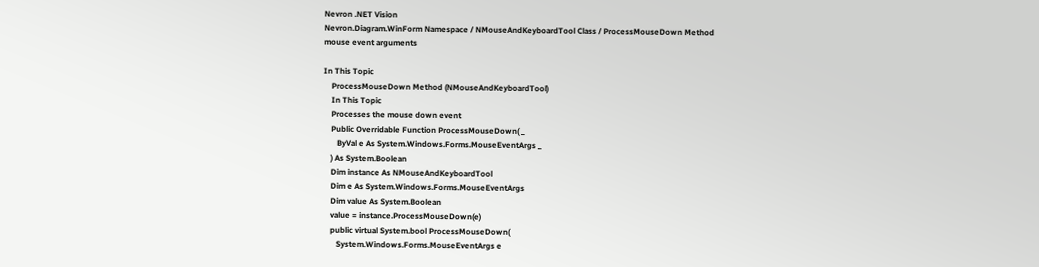Nevron .NET Vision
Nevron.Diagram.WinForm Namespace / NMouseAndKeyboardTool Class / ProcessMouseDown Method
mouse event arguments

In This Topic
    ProcessMouseDown Method (NMouseAndKeyboardTool)
    In This Topic
    Processes the mouse down event
    Public Overridable Function ProcessMouseDown( _
       ByVal e As System.Windows.Forms.MouseEventArgs _
    ) As System.Boolean
    Dim instance As NMouseAndKeyboardTool
    Dim e As System.Windows.Forms.MouseEventArgs
    Dim value As System.Boolean
    value = instance.ProcessMouseDown(e)
    public virtual System.bool ProcessMouseDown(
       System.Windows.Forms.MouseEventArgs e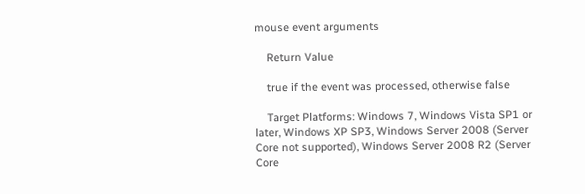mouse event arguments

    Return Value

    true if the event was processed, otherwise false

    Target Platforms: Windows 7, Windows Vista SP1 or later, Windows XP SP3, Windows Server 2008 (Server Core not supported), Windows Server 2008 R2 (Server Core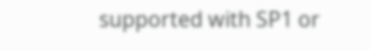supported with SP1 or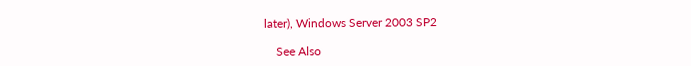later), Windows Server 2003 SP2

    See Also